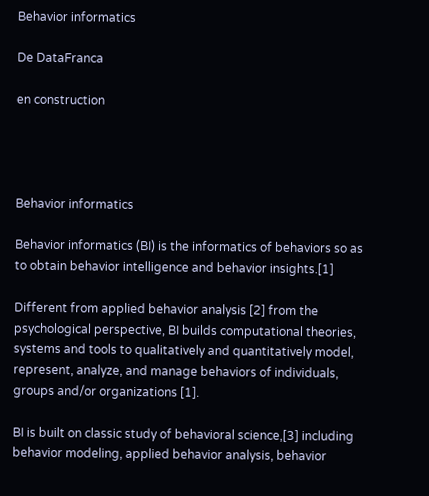Behavior informatics

De DataFranca

en construction




Behavior informatics

Behavior informatics (BI) is the informatics of behaviors so as to obtain behavior intelligence and behavior insights.[1]

Different from applied behavior analysis [2] from the psychological perspective, BI builds computational theories, systems and tools to qualitatively and quantitatively model, represent, analyze, and manage behaviors of individuals, groups and/or organizations [1].

BI is built on classic study of behavioral science,[3] including behavior modeling, applied behavior analysis, behavior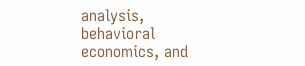analysis, behavioral economics, and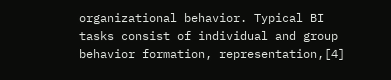organizational behavior. Typical BI tasks consist of individual and group behavior formation, representation,[4]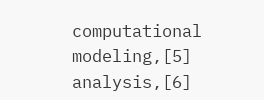computational modeling,[5] analysis,[6]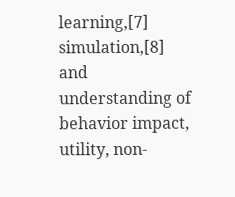learning,[7] simulation,[8] and understanding of behavior impact, utility, non-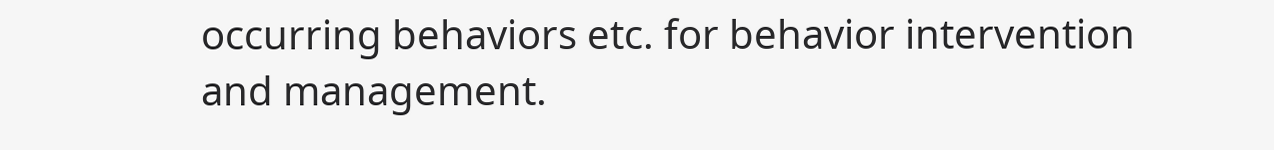occurring behaviors etc. for behavior intervention and management.